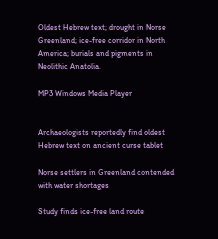Oldest Hebrew text; drought in Norse Greenland; ice-free corridor in North America; burials and pigments in Neolithic Anatolia.

MP3 Windows Media Player


Archaeologists reportedly find oldest Hebrew text on ancient curse tablet

Norse settlers in Greenland contended with water shortages

Study finds ice-free land route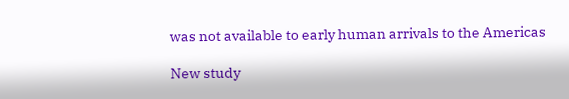was not available to early human arrivals to the Americas

New study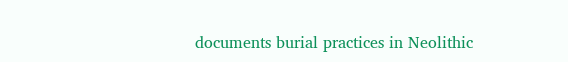documents burial practices in Neolithic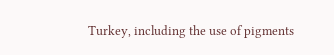Turkey, including the use of pigments